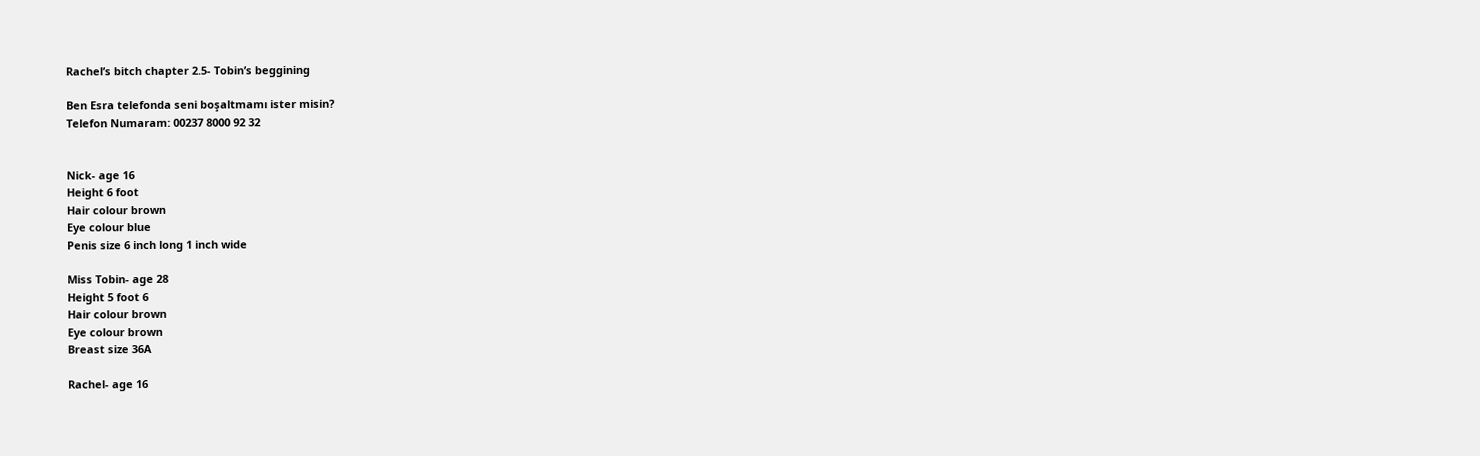Rachel’s bitch chapter 2.5- Tobin’s beggining

Ben Esra telefonda seni boşaltmamı ister misin?
Telefon Numaram: 00237 8000 92 32


Nick- age 16
Height 6 foot
Hair colour brown
Eye colour blue
Penis size 6 inch long 1 inch wide

Miss Tobin- age 28
Height 5 foot 6
Hair colour brown
Eye colour brown
Breast size 36A

Rachel- age 16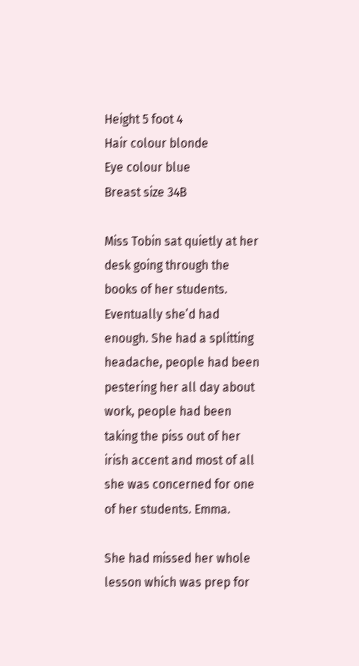Height 5 foot 4
Hair colour blonde
Eye colour blue
Breast size 34B

Miss Tobin sat quietly at her desk going through the books of her students. Eventually she’d had enough. She had a splitting headache, people had been pestering her all day about work, people had been taking the piss out of her irish accent and most of all she was concerned for one of her students. Emma.

She had missed her whole lesson which was prep for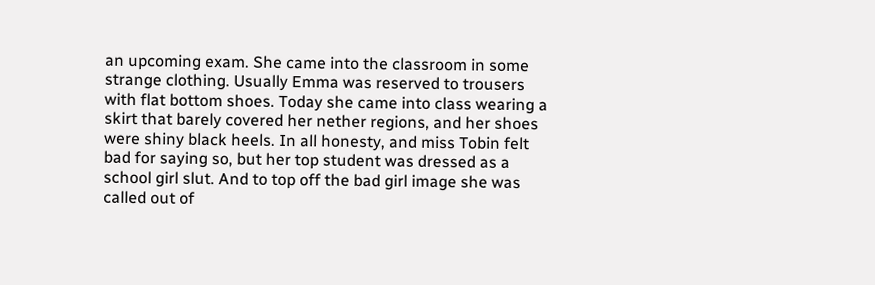an upcoming exam. She came into the classroom in some strange clothing. Usually Emma was reserved to trousers with flat bottom shoes. Today she came into class wearing a skirt that barely covered her nether regions, and her shoes were shiny black heels. In all honesty, and miss Tobin felt bad for saying so, but her top student was dressed as a school girl slut. And to top off the bad girl image she was called out of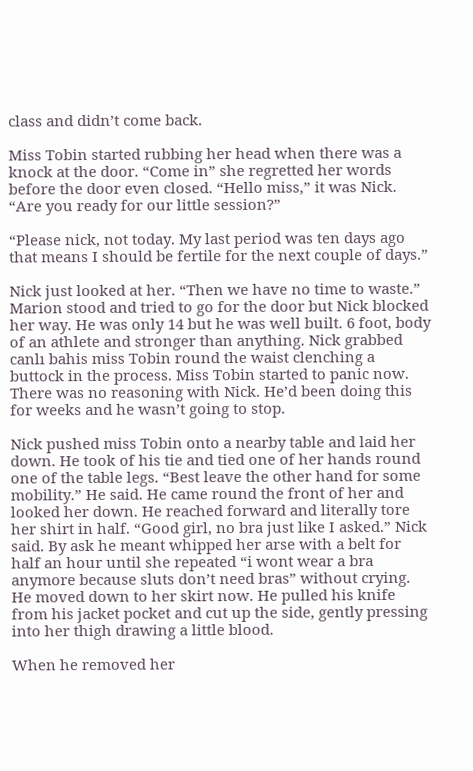class and didn’t come back.

Miss Tobin started rubbing her head when there was a knock at the door. “Come in” she regretted her words before the door even closed. “Hello miss,” it was Nick. “Are you ready for our little session?”

“Please nick, not today. My last period was ten days ago that means I should be fertile for the next couple of days.”

Nick just looked at her. “Then we have no time to waste.” Marion stood and tried to go for the door but Nick blocked her way. He was only 14 but he was well built. 6 foot, body of an athlete and stronger than anything. Nick grabbed canlı bahis miss Tobin round the waist clenching a buttock in the process. Miss Tobin started to panic now. There was no reasoning with Nick. He’d been doing this for weeks and he wasn’t going to stop.

Nick pushed miss Tobin onto a nearby table and laid her down. He took of his tie and tied one of her hands round one of the table legs. “Best leave the other hand for some mobility.” He said. He came round the front of her and looked her down. He reached forward and literally tore her shirt in half. “Good girl, no bra just like I asked.” Nick said. By ask he meant whipped her arse with a belt for half an hour until she repeated “i wont wear a bra anymore because sluts don’t need bras” without crying. He moved down to her skirt now. He pulled his knife from his jacket pocket and cut up the side, gently pressing into her thigh drawing a little blood.

When he removed her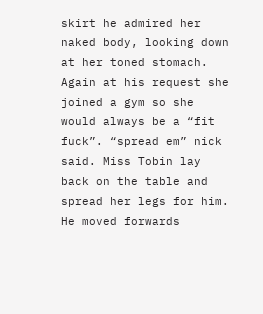skirt he admired her naked body, looking down at her toned stomach. Again at his request she joined a gym so she would always be a “fit fuck”. “spread em” nick said. Miss Tobin lay back on the table and spread her legs for him. He moved forwards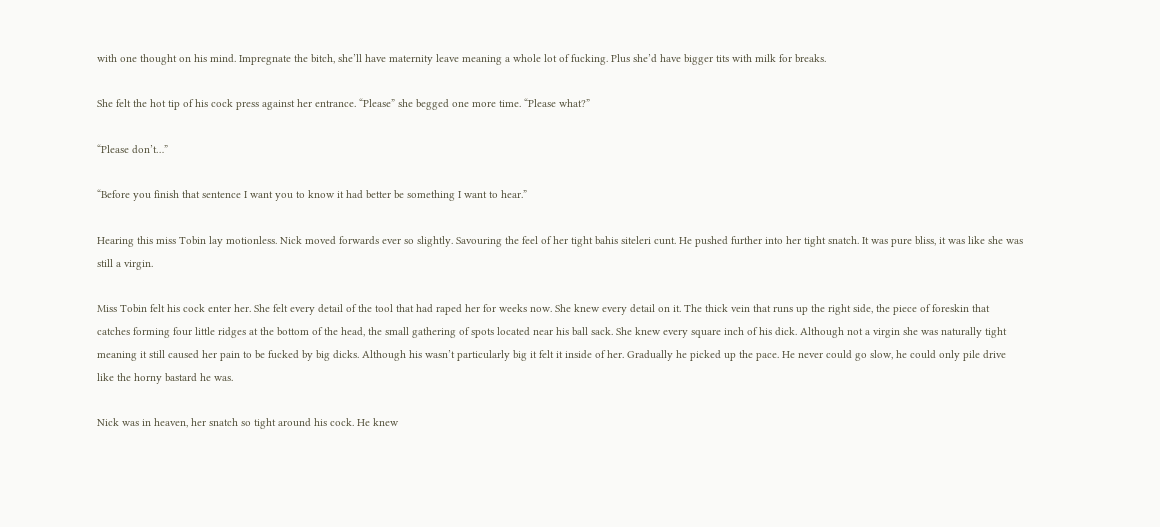with one thought on his mind. Impregnate the bitch, she’ll have maternity leave meaning a whole lot of fucking. Plus she’d have bigger tits with milk for breaks.

She felt the hot tip of his cock press against her entrance. “Please” she begged one more time. “Please what?”

“Please don’t…”

“Before you finish that sentence I want you to know it had better be something I want to hear.”

Hearing this miss Tobin lay motionless. Nick moved forwards ever so slightly. Savouring the feel of her tight bahis siteleri cunt. He pushed further into her tight snatch. It was pure bliss, it was like she was still a virgin.

Miss Tobin felt his cock enter her. She felt every detail of the tool that had raped her for weeks now. She knew every detail on it. The thick vein that runs up the right side, the piece of foreskin that catches forming four little ridges at the bottom of the head, the small gathering of spots located near his ball sack. She knew every square inch of his dick. Although not a virgin she was naturally tight meaning it still caused her pain to be fucked by big dicks. Although his wasn’t particularly big it felt it inside of her. Gradually he picked up the pace. He never could go slow, he could only pile drive like the horny bastard he was.

Nick was in heaven, her snatch so tight around his cock. He knew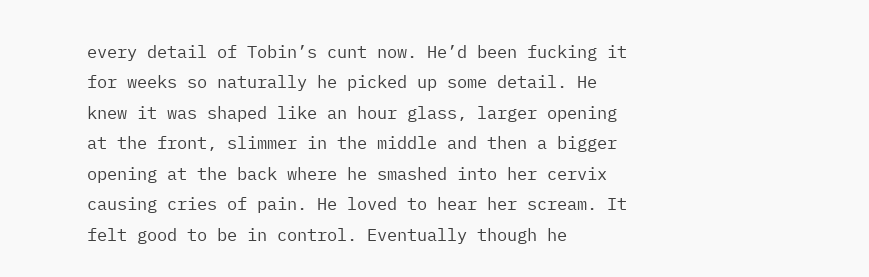every detail of Tobin’s cunt now. He’d been fucking it for weeks so naturally he picked up some detail. He knew it was shaped like an hour glass, larger opening at the front, slimmer in the middle and then a bigger opening at the back where he smashed into her cervix causing cries of pain. He loved to hear her scream. It felt good to be in control. Eventually though he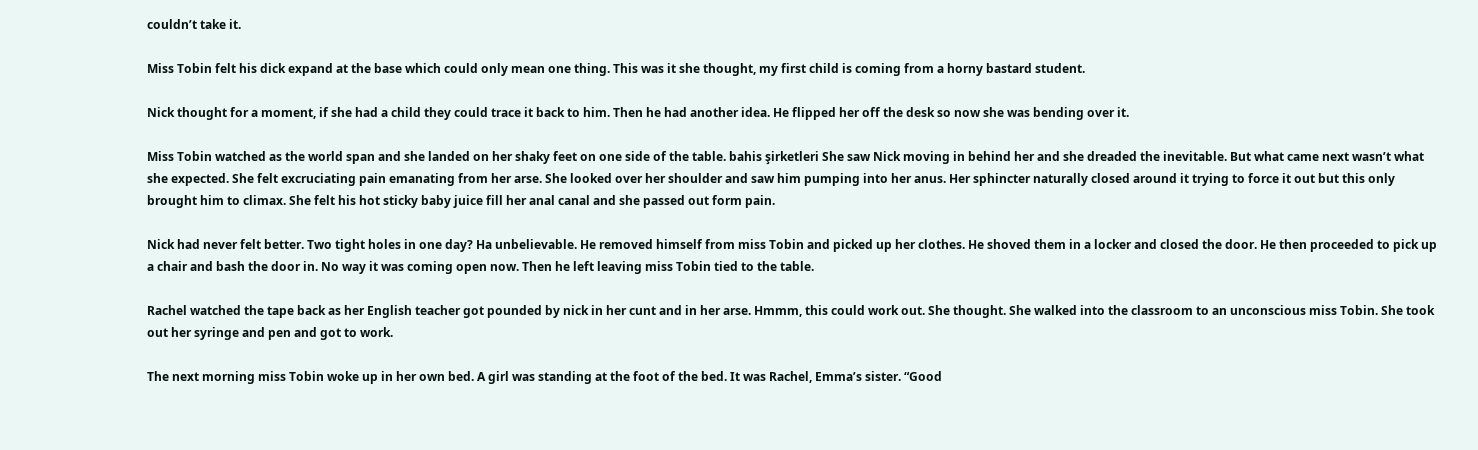couldn’t take it.

Miss Tobin felt his dick expand at the base which could only mean one thing. This was it she thought, my first child is coming from a horny bastard student.

Nick thought for a moment, if she had a child they could trace it back to him. Then he had another idea. He flipped her off the desk so now she was bending over it.

Miss Tobin watched as the world span and she landed on her shaky feet on one side of the table. bahis şirketleri She saw Nick moving in behind her and she dreaded the inevitable. But what came next wasn’t what she expected. She felt excruciating pain emanating from her arse. She looked over her shoulder and saw him pumping into her anus. Her sphincter naturally closed around it trying to force it out but this only brought him to climax. She felt his hot sticky baby juice fill her anal canal and she passed out form pain.

Nick had never felt better. Two tight holes in one day? Ha unbelievable. He removed himself from miss Tobin and picked up her clothes. He shoved them in a locker and closed the door. He then proceeded to pick up a chair and bash the door in. No way it was coming open now. Then he left leaving miss Tobin tied to the table.

Rachel watched the tape back as her English teacher got pounded by nick in her cunt and in her arse. Hmmm, this could work out. She thought. She walked into the classroom to an unconscious miss Tobin. She took out her syringe and pen and got to work.

The next morning miss Tobin woke up in her own bed. A girl was standing at the foot of the bed. It was Rachel, Emma’s sister. “Good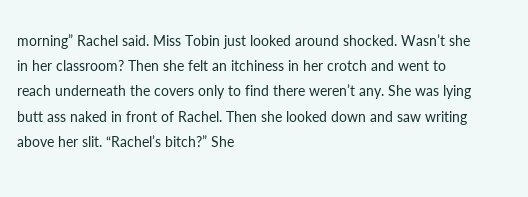morning” Rachel said. Miss Tobin just looked around shocked. Wasn’t she in her classroom? Then she felt an itchiness in her crotch and went to reach underneath the covers only to find there weren’t any. She was lying butt ass naked in front of Rachel. Then she looked down and saw writing above her slit. “Rachel’s bitch?” She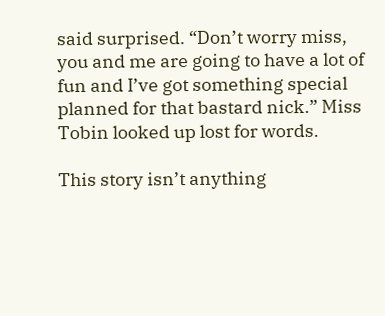said surprised. “Don’t worry miss, you and me are going to have a lot of fun and I’ve got something special planned for that bastard nick.” Miss Tobin looked up lost for words.

This story isn’t anything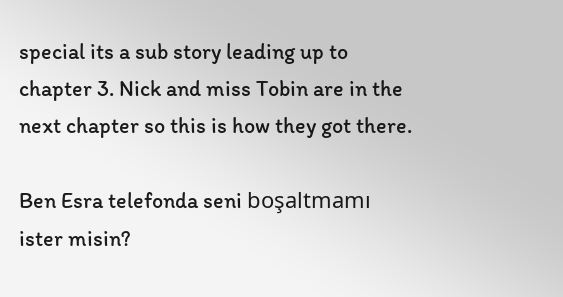special its a sub story leading up to chapter 3. Nick and miss Tobin are in the next chapter so this is how they got there.

Ben Esra telefonda seni boşaltmamı ister misin?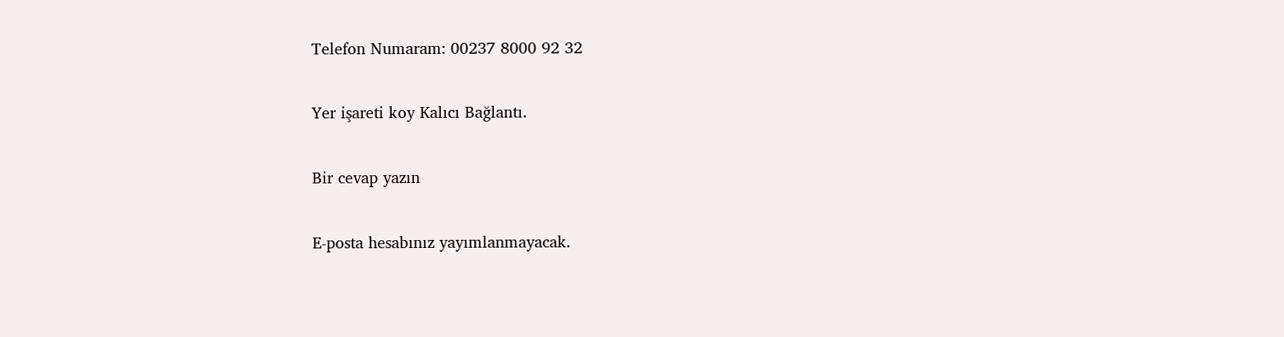Telefon Numaram: 00237 8000 92 32

Yer işareti koy Kalıcı Bağlantı.

Bir cevap yazın

E-posta hesabınız yayımlanmayacak.